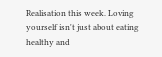Realisation this week. Loving yourself isn't just about eating healthy and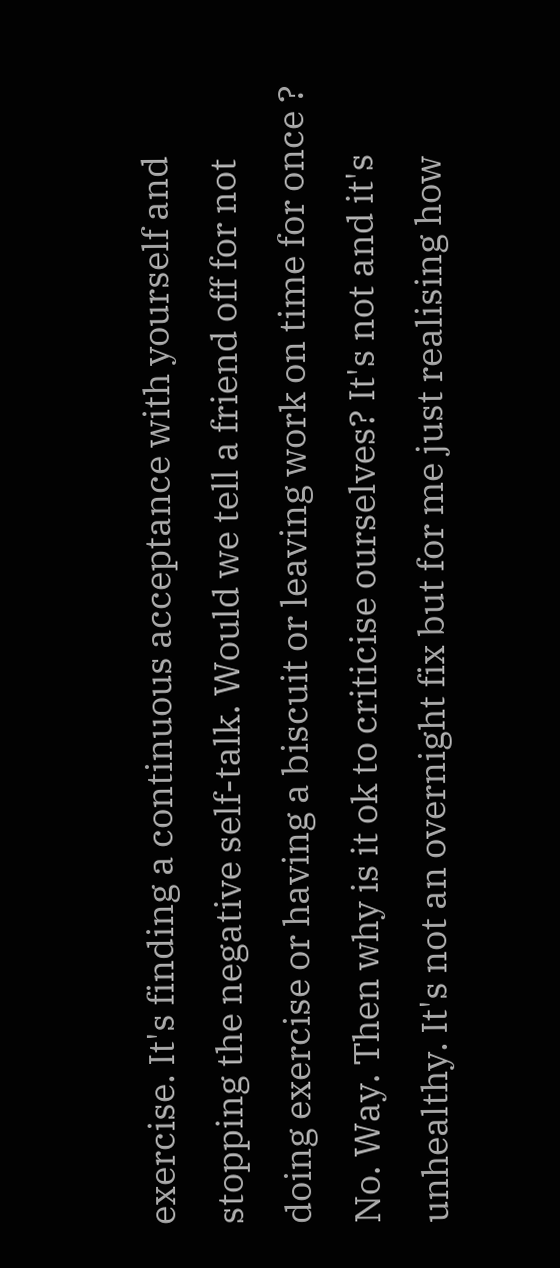exercise. It's finding a continuous acceptance with yourself and stopping the negative self-talk. Would we tell a friend off for not doing exercise or having a biscuit or leaving work on time for once ? No. Way. Then why is it ok to criticise ourselves? It's not and it's unhealthy. It's not an overnight fix but for me just realising how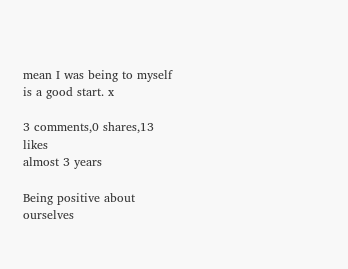mean I was being to myself is a good start. x

3 comments,0 shares,13 likes
almost 3 years

Being positive about ourselves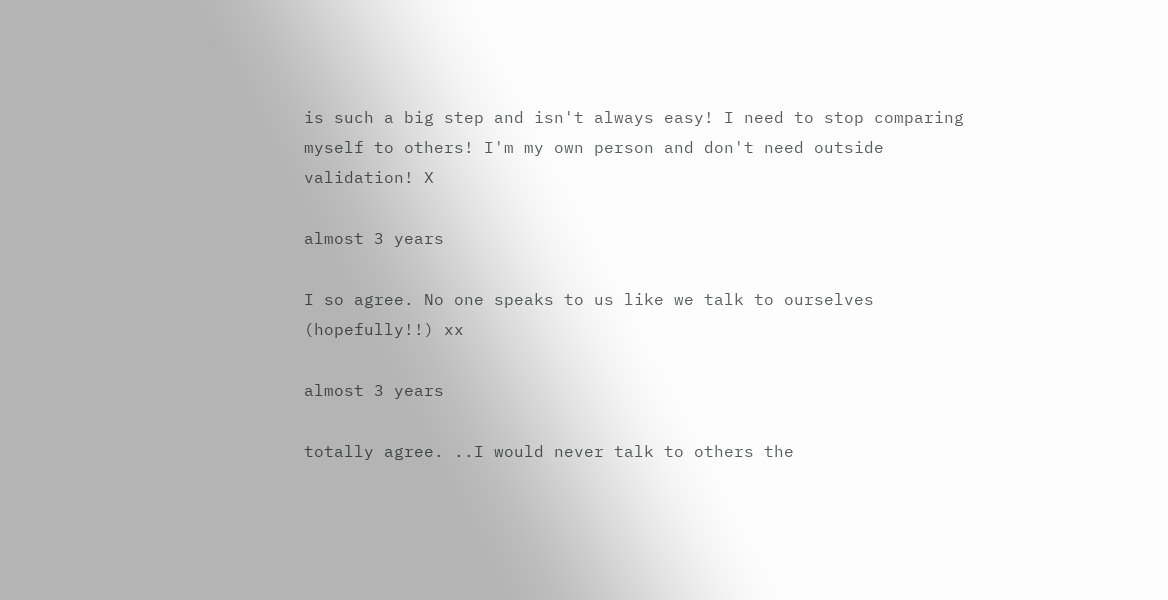is such a big step and isn't always easy! I need to stop comparing myself to others! I'm my own person and don't need outside validation! X

almost 3 years

I so agree. No one speaks to us like we talk to ourselves (hopefully!!) xx

almost 3 years

totally agree. ..I would never talk to others the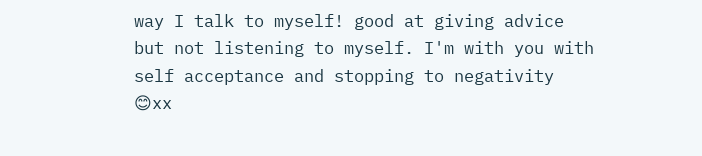way I talk to myself! good at giving advice but not listening to myself. I'm with you with self acceptance and stopping to negativity 😊xx